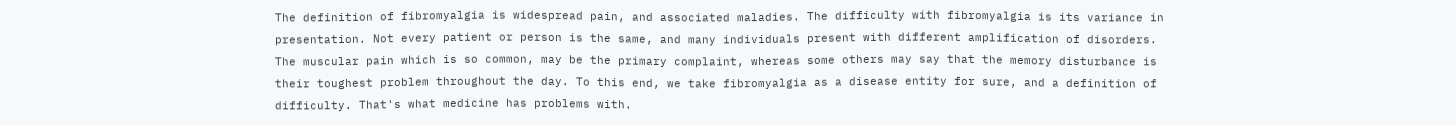The definition of fibromyalgia is widespread pain, and associated maladies. The difficulty with fibromyalgia is its variance in presentation. Not every patient or person is the same, and many individuals present with different amplification of disorders. The muscular pain which is so common, may be the primary complaint, whereas some others may say that the memory disturbance is their toughest problem throughout the day. To this end, we take fibromyalgia as a disease entity for sure, and a definition of difficulty. That's what medicine has problems with.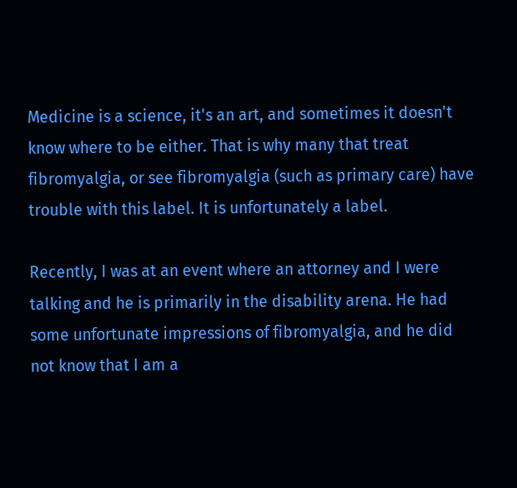Medicine is a science, it's an art, and sometimes it doesn't know where to be either. That is why many that treat fibromyalgia, or see fibromyalgia (such as primary care) have trouble with this label. It is unfortunately a label.

Recently, I was at an event where an attorney and I were talking and he is primarily in the disability arena. He had some unfortunate impressions of fibromyalgia, and he did not know that I am a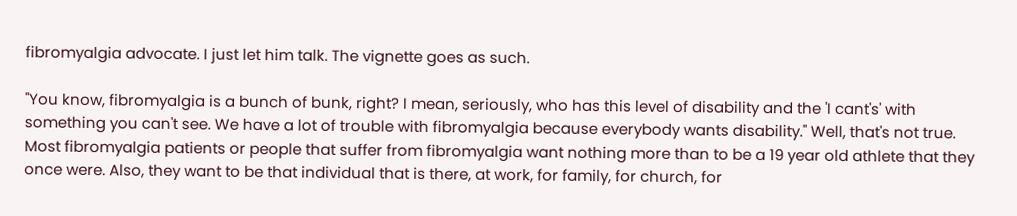fibromyalgia advocate. I just let him talk. The vignette goes as such.

"You know, fibromyalgia is a bunch of bunk, right? I mean, seriously, who has this level of disability and the 'I cant's' with something you can't see. We have a lot of trouble with fibromyalgia because everybody wants disability." Well, that's not true. Most fibromyalgia patients or people that suffer from fibromyalgia want nothing more than to be a 19 year old athlete that they once were. Also, they want to be that individual that is there, at work, for family, for church, for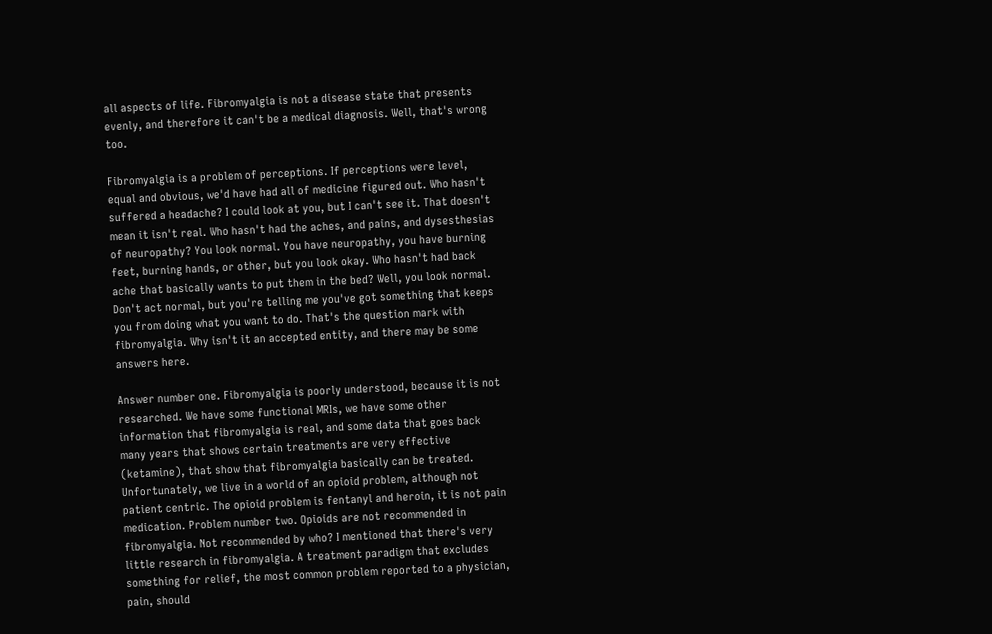all aspects of life. Fibromyalgia is not a disease state that presents evenly, and therefore it can't be a medical diagnosis. Well, that's wrong too.

Fibromyalgia is a problem of perceptions. If perceptions were level, equal and obvious, we'd have had all of medicine figured out. Who hasn't suffered a headache? I could look at you, but I can't see it. That doesn't mean it isn't real. Who hasn't had the aches, and pains, and dysesthesias of neuropathy? You look normal. You have neuropathy, you have burning feet, burning hands, or other, but you look okay. Who hasn't had back ache that basically wants to put them in the bed? Well, you look normal. Don't act normal, but you're telling me you've got something that keeps you from doing what you want to do. That's the question mark with fibromyalgia. Why isn't it an accepted entity, and there may be some answers here.

Answer number one. Fibromyalgia is poorly understood, because it is not researched. We have some functional MRIs, we have some other information that fibromyalgia is real, and some data that goes back many years that shows certain treatments are very effective (ketamine), that show that fibromyalgia basically can be treated. Unfortunately, we live in a world of an opioid problem, although not patient centric. The opioid problem is fentanyl and heroin, it is not pain medication. Problem number two. Opioids are not recommended in fibromyalgia. Not recommended by who? I mentioned that there's very little research in fibromyalgia. A treatment paradigm that excludes something for relief, the most common problem reported to a physician, pain, should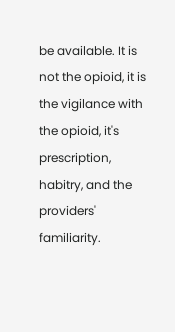be available. It is not the opioid, it is the vigilance with the opioid, it's prescription, habitry, and the providers' familiarity.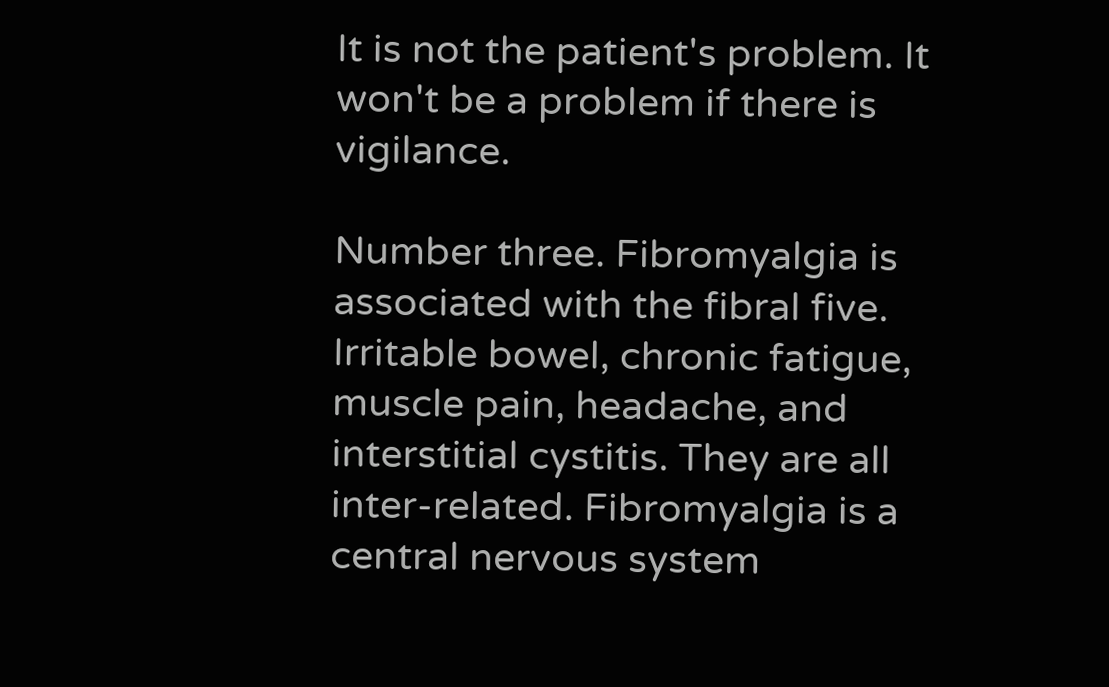It is not the patient's problem. It won't be a problem if there is vigilance.

Number three. Fibromyalgia is associated with the fibral five. Irritable bowel, chronic fatigue, muscle pain, headache, and interstitial cystitis. They are all inter-related. Fibromyalgia is a central nervous system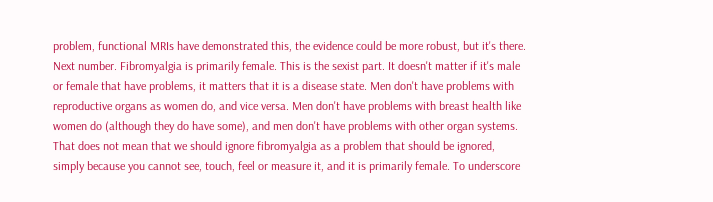problem, functional MRIs have demonstrated this, the evidence could be more robust, but it's there. Next number. Fibromyalgia is primarily female. This is the sexist part. It doesn't matter if it's male or female that have problems, it matters that it is a disease state. Men don't have problems with reproductive organs as women do, and vice versa. Men don't have problems with breast health like women do (although they do have some), and men don't have problems with other organ systems. That does not mean that we should ignore fibromyalgia as a problem that should be ignored, simply because you cannot see, touch, feel or measure it, and it is primarily female. To underscore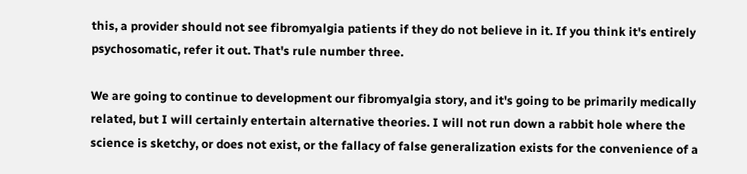this, a provider should not see fibromyalgia patients if they do not believe in it. If you think it's entirely psychosomatic, refer it out. That's rule number three.

We are going to continue to development our fibromyalgia story, and it's going to be primarily medically related, but I will certainly entertain alternative theories. I will not run down a rabbit hole where the science is sketchy, or does not exist, or the fallacy of false generalization exists for the convenience of a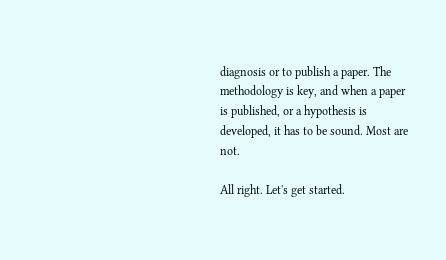diagnosis or to publish a paper. The methodology is key, and when a paper is published, or a hypothesis is developed, it has to be sound. Most are not.

All right. Let's get started.